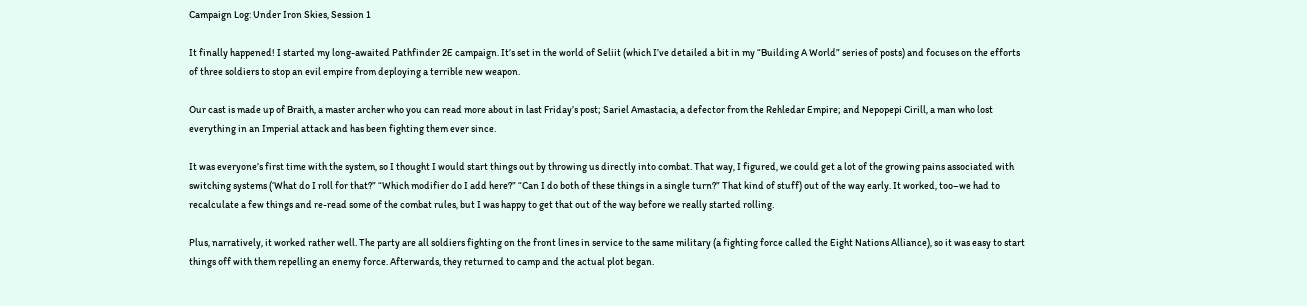Campaign Log: Under Iron Skies, Session 1

It finally happened! I started my long-awaited Pathfinder 2E campaign. It’s set in the world of Seliit (which I’ve detailed a bit in my “Building A World” series of posts) and focuses on the efforts of three soldiers to stop an evil empire from deploying a terrible new weapon.

Our cast is made up of Braith, a master archer who you can read more about in last Friday’s post; Sariel Amastacia, a defector from the Rehledar Empire; and Nepopepi Cirill, a man who lost everything in an Imperial attack and has been fighting them ever since.

It was everyone’s first time with the system, so I thought I would start things out by throwing us directly into combat. That way, I figured, we could get a lot of the growing pains associated with switching systems (‘What do I roll for that?” “Which modifier do I add here?” “Can I do both of these things in a single turn?” That kind of stuff) out of the way early. It worked, too–we had to recalculate a few things and re-read some of the combat rules, but I was happy to get that out of the way before we really started rolling.

Plus, narratively, it worked rather well. The party are all soldiers fighting on the front lines in service to the same military (a fighting force called the Eight Nations Alliance), so it was easy to start things off with them repelling an enemy force. Afterwards, they returned to camp and the actual plot began.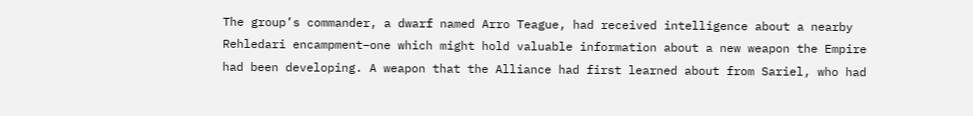The group’s commander, a dwarf named Arro Teague, had received intelligence about a nearby Rehledari encampment–one which might hold valuable information about a new weapon the Empire had been developing. A weapon that the Alliance had first learned about from Sariel, who had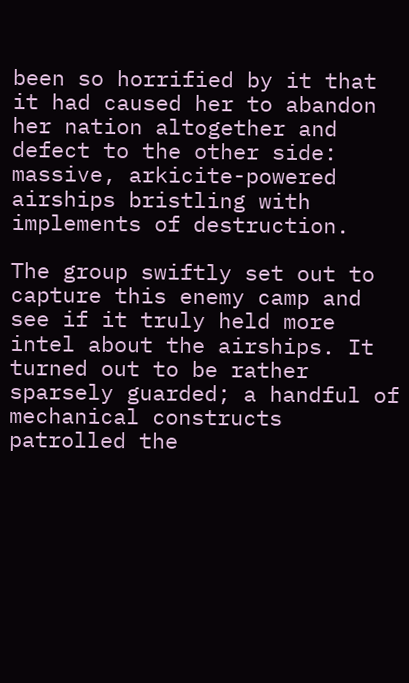been so horrified by it that it had caused her to abandon her nation altogether and defect to the other side: massive, arkicite-powered airships bristling with implements of destruction.

The group swiftly set out to capture this enemy camp and see if it truly held more intel about the airships. It turned out to be rather sparsely guarded; a handful of mechanical constructs patrolled the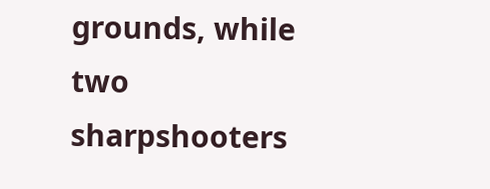grounds, while two sharpshooters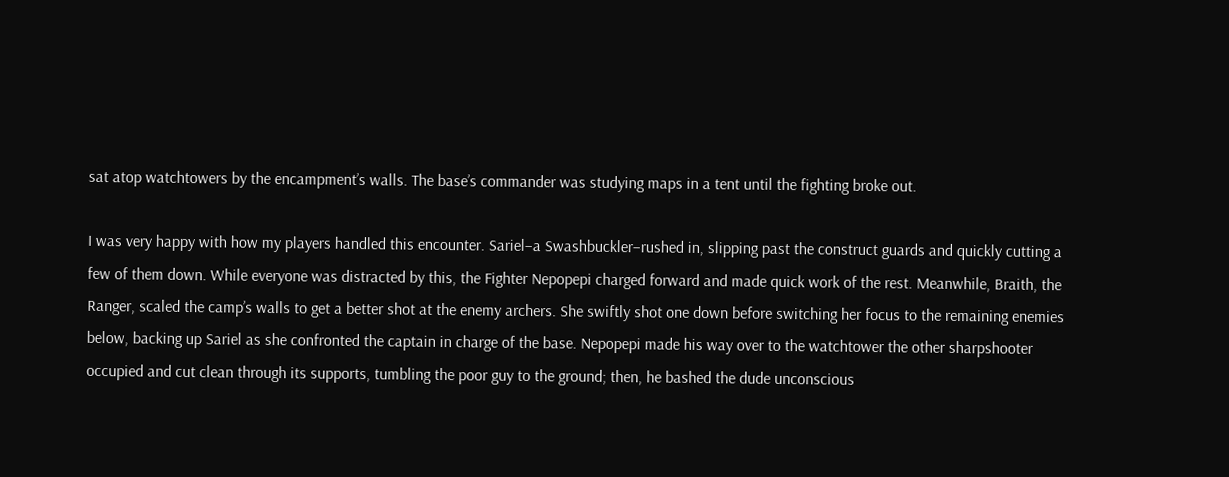sat atop watchtowers by the encampment’s walls. The base’s commander was studying maps in a tent until the fighting broke out.

I was very happy with how my players handled this encounter. Sariel–a Swashbuckler–rushed in, slipping past the construct guards and quickly cutting a few of them down. While everyone was distracted by this, the Fighter Nepopepi charged forward and made quick work of the rest. Meanwhile, Braith, the Ranger, scaled the camp’s walls to get a better shot at the enemy archers. She swiftly shot one down before switching her focus to the remaining enemies below, backing up Sariel as she confronted the captain in charge of the base. Nepopepi made his way over to the watchtower the other sharpshooter occupied and cut clean through its supports, tumbling the poor guy to the ground; then, he bashed the dude unconscious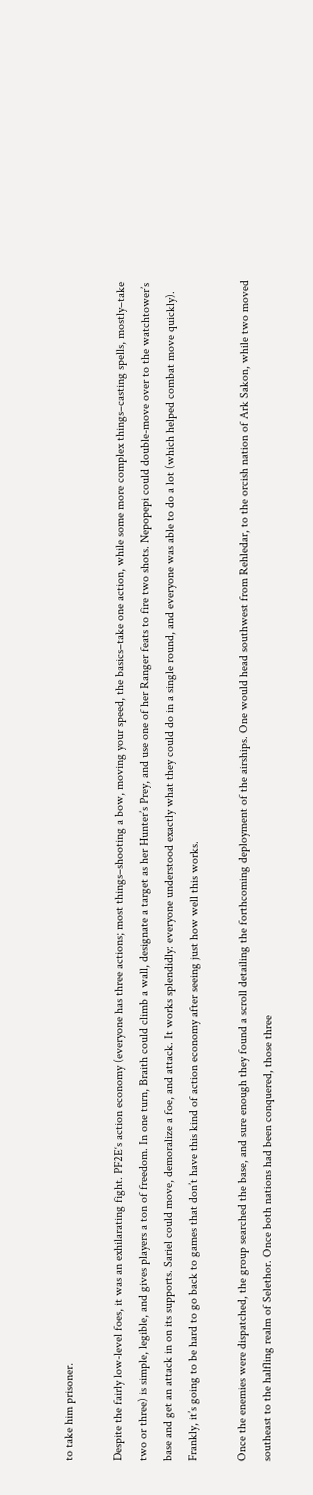to take him prisoner.

Despite the fairly low-level foes, it was an exhilarating fight. PF2E‘s action economy (everyone has three actions; most things–shooting a bow, moving your speed, the basics–take one action, while some more complex things–casting spells, mostly–take two or three) is simple, legible, and gives players a ton of freedom. In one turn, Braith could climb a wall, designate a target as her Hunter’s Prey, and use one of her Ranger feats to fire two shots. Nepopepi could double-move over to the watchtower’s base and get an attack in on its supports. Sariel could move, demoralize a foe, and attack. It works splendidly: everyone understood exactly what they could do in a single round, and everyone was able to do a lot (which helped combat move quickly). Frankly, it’s going to be hard to go back to games that don’t have this kind of action economy after seeing just how well this works.

Once the enemies were dispatched, the group searched the base, and sure enough they found a scroll detailing the forthcoming deployment of the airships. One would head southwest from Rehledar, to the orcish nation of Ark Sakon, while two moved southeast to the halfling realm of Selethor. Once both nations had been conquered, those three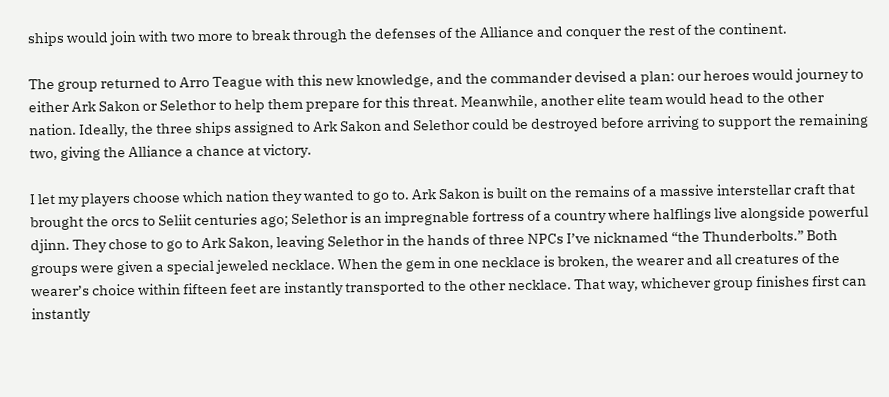ships would join with two more to break through the defenses of the Alliance and conquer the rest of the continent.

The group returned to Arro Teague with this new knowledge, and the commander devised a plan: our heroes would journey to either Ark Sakon or Selethor to help them prepare for this threat. Meanwhile, another elite team would head to the other nation. Ideally, the three ships assigned to Ark Sakon and Selethor could be destroyed before arriving to support the remaining two, giving the Alliance a chance at victory.

I let my players choose which nation they wanted to go to. Ark Sakon is built on the remains of a massive interstellar craft that brought the orcs to Seliit centuries ago; Selethor is an impregnable fortress of a country where halflings live alongside powerful djinn. They chose to go to Ark Sakon, leaving Selethor in the hands of three NPCs I’ve nicknamed “the Thunderbolts.” Both groups were given a special jeweled necklace. When the gem in one necklace is broken, the wearer and all creatures of the wearer’s choice within fifteen feet are instantly transported to the other necklace. That way, whichever group finishes first can instantly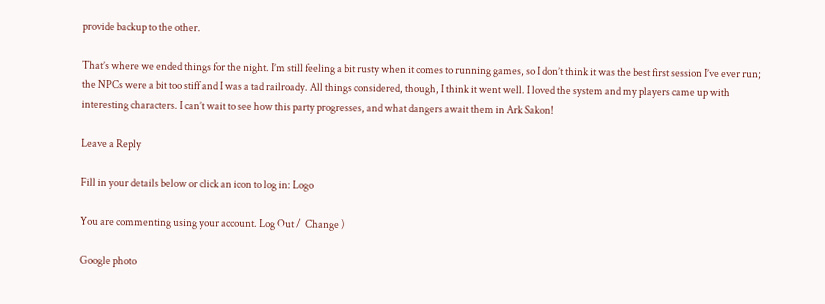provide backup to the other.

That’s where we ended things for the night. I’m still feeling a bit rusty when it comes to running games, so I don’t think it was the best first session I’ve ever run; the NPCs were a bit too stiff and I was a tad railroady. All things considered, though, I think it went well. I loved the system and my players came up with interesting characters. I can’t wait to see how this party progresses, and what dangers await them in Ark Sakon!

Leave a Reply

Fill in your details below or click an icon to log in: Logo

You are commenting using your account. Log Out /  Change )

Google photo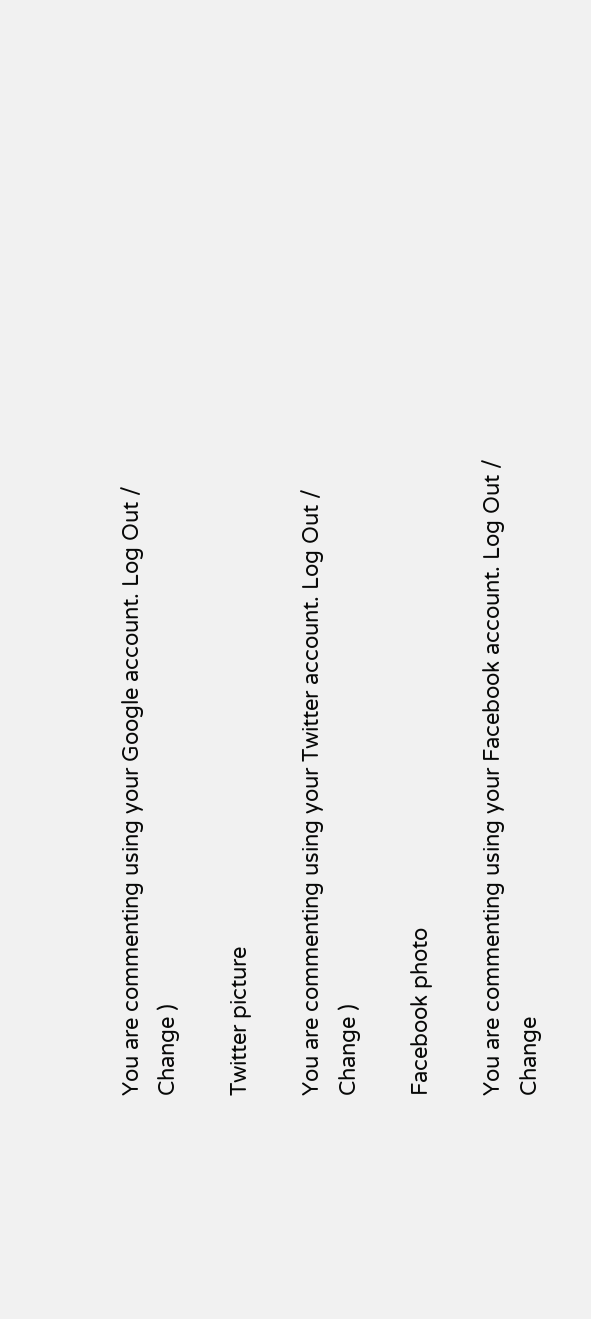You are commenting using your Google account. Log Out /  Change )

Twitter picture

You are commenting using your Twitter account. Log Out /  Change )

Facebook photo

You are commenting using your Facebook account. Log Out /  Change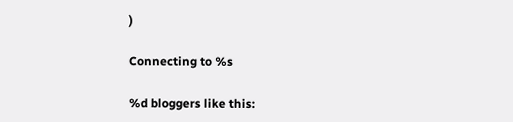)

Connecting to %s

%d bloggers like this: